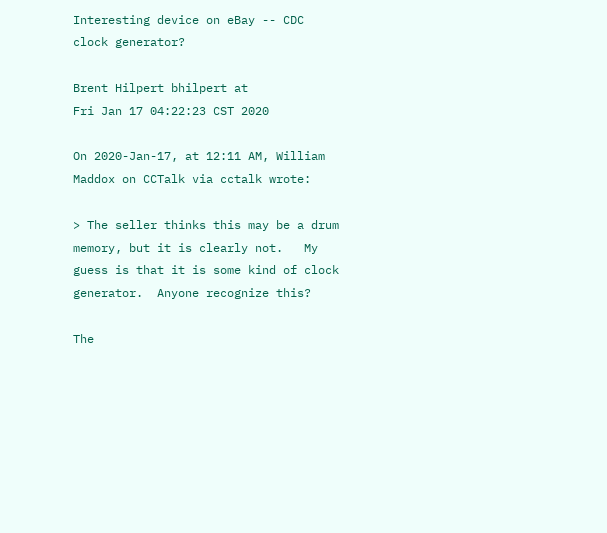Interesting device on eBay -- CDC clock generator?

Brent Hilpert bhilpert at
Fri Jan 17 04:22:23 CST 2020

On 2020-Jan-17, at 12:11 AM, William Maddox on CCTalk via cctalk wrote:

> The seller thinks this may be a drum memory, but it is clearly not.   My guess is that it is some kind of clock generator.  Anyone recognize this?

The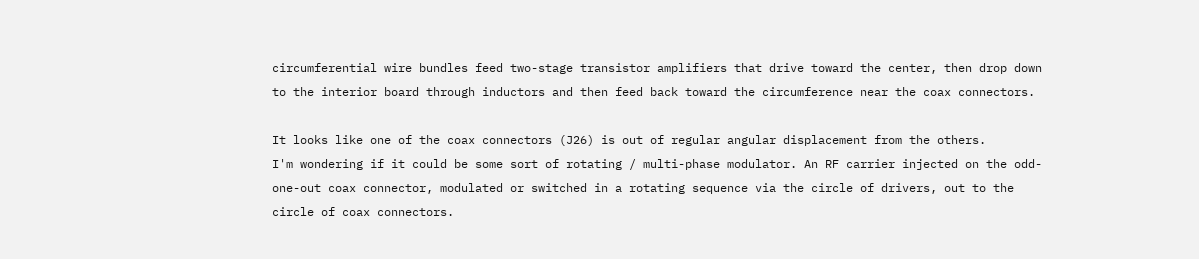circumferential wire bundles feed two-stage transistor amplifiers that drive toward the center, then drop down to the interior board through inductors and then feed back toward the circumference near the coax connectors.

It looks like one of the coax connectors (J26) is out of regular angular displacement from the others.
I'm wondering if it could be some sort of rotating / multi-phase modulator. An RF carrier injected on the odd-one-out coax connector, modulated or switched in a rotating sequence via the circle of drivers, out to the circle of coax connectors.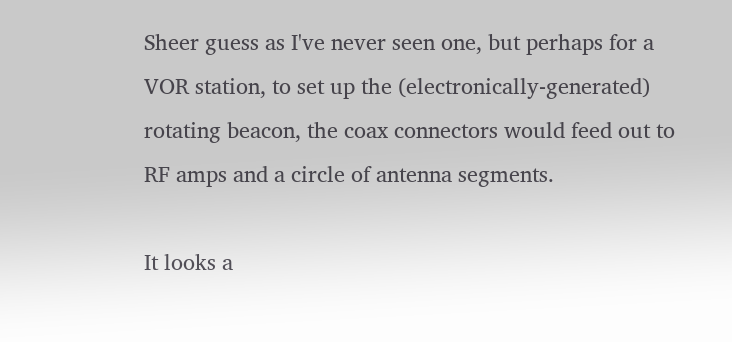Sheer guess as I've never seen one, but perhaps for a VOR station, to set up the (electronically-generated) rotating beacon, the coax connectors would feed out to RF amps and a circle of antenna segments.

It looks a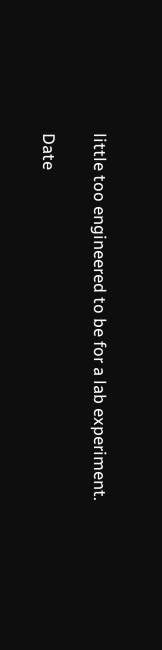little too engineered to be for a lab experiment.

Date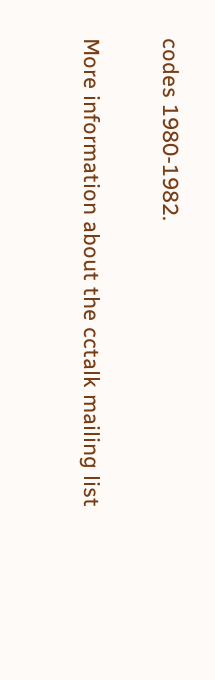codes 1980-1982.

More information about the cctalk mailing list